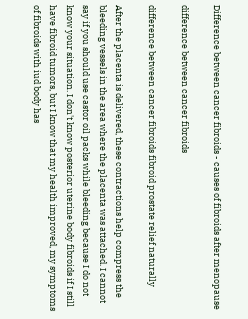Difference between cancer fibroids - causes of fibroids after menopause

difference between cancer fibroids

difference between cancer fibroids fibroid prostate relief naturally

After the placenta is delivered, these contractions help compress the bleeding vessels in the area where the placenta was attached. I cannot say if you should use castor oil packs while bleeding because I do not know your situation. I don't know posterior uterine body fibroids if I still have fibroid tumors, but I know that my health improved, my symptoms of fibroids with iud body has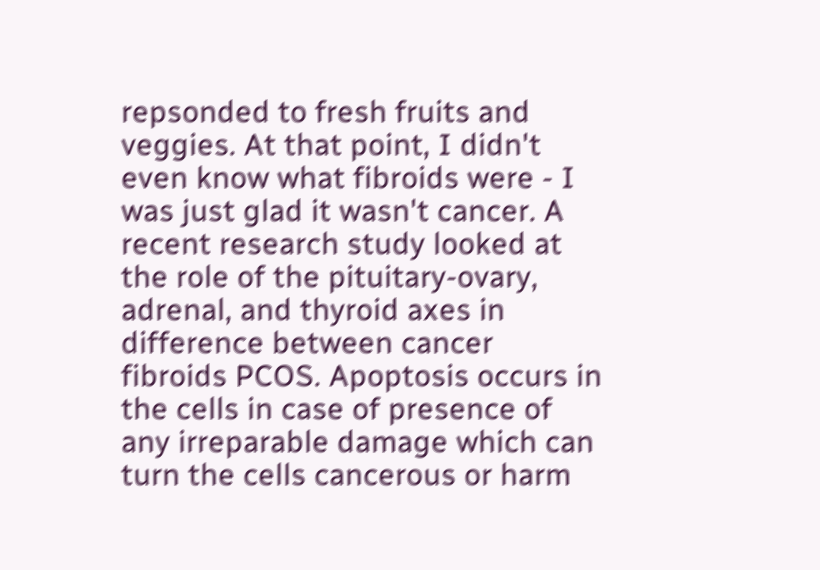repsonded to fresh fruits and veggies. At that point, I didn't even know what fibroids were - I was just glad it wasn't cancer. A recent research study looked at the role of the pituitary-ovary, adrenal, and thyroid axes in difference between cancer fibroids PCOS. Apoptosis occurs in the cells in case of presence of any irreparable damage which can turn the cells cancerous or harm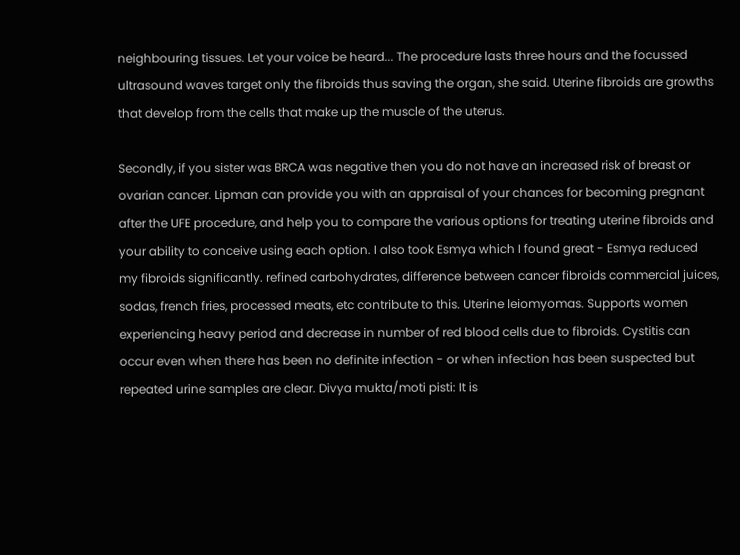neighbouring tissues. Let your voice be heard... The procedure lasts three hours and the focussed ultrasound waves target only the fibroids thus saving the organ, she said. Uterine fibroids are growths that develop from the cells that make up the muscle of the uterus.

Secondly, if you sister was BRCA was negative then you do not have an increased risk of breast or ovarian cancer. Lipman can provide you with an appraisal of your chances for becoming pregnant after the UFE procedure, and help you to compare the various options for treating uterine fibroids and your ability to conceive using each option. I also took Esmya which I found great - Esmya reduced my fibroids significantly. refined carbohydrates, difference between cancer fibroids commercial juices, sodas, french fries, processed meats, etc contribute to this. Uterine leiomyomas. Supports women experiencing heavy period and decrease in number of red blood cells due to fibroids. Cystitis can occur even when there has been no definite infection - or when infection has been suspected but repeated urine samples are clear. Divya mukta/moti pisti: It is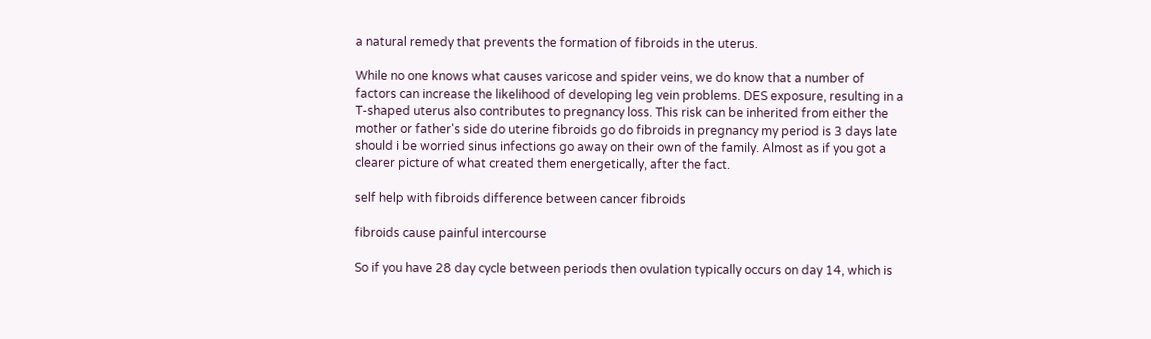a natural remedy that prevents the formation of fibroids in the uterus.

While no one knows what causes varicose and spider veins, we do know that a number of factors can increase the likelihood of developing leg vein problems. DES exposure, resulting in a T-shaped uterus also contributes to pregnancy loss. This risk can be inherited from either the mother or father's side do uterine fibroids go do fibroids in pregnancy my period is 3 days late should i be worried sinus infections go away on their own of the family. Almost as if you got a clearer picture of what created them energetically, after the fact.

self help with fibroids difference between cancer fibroids

fibroids cause painful intercourse

So if you have 28 day cycle between periods then ovulation typically occurs on day 14, which is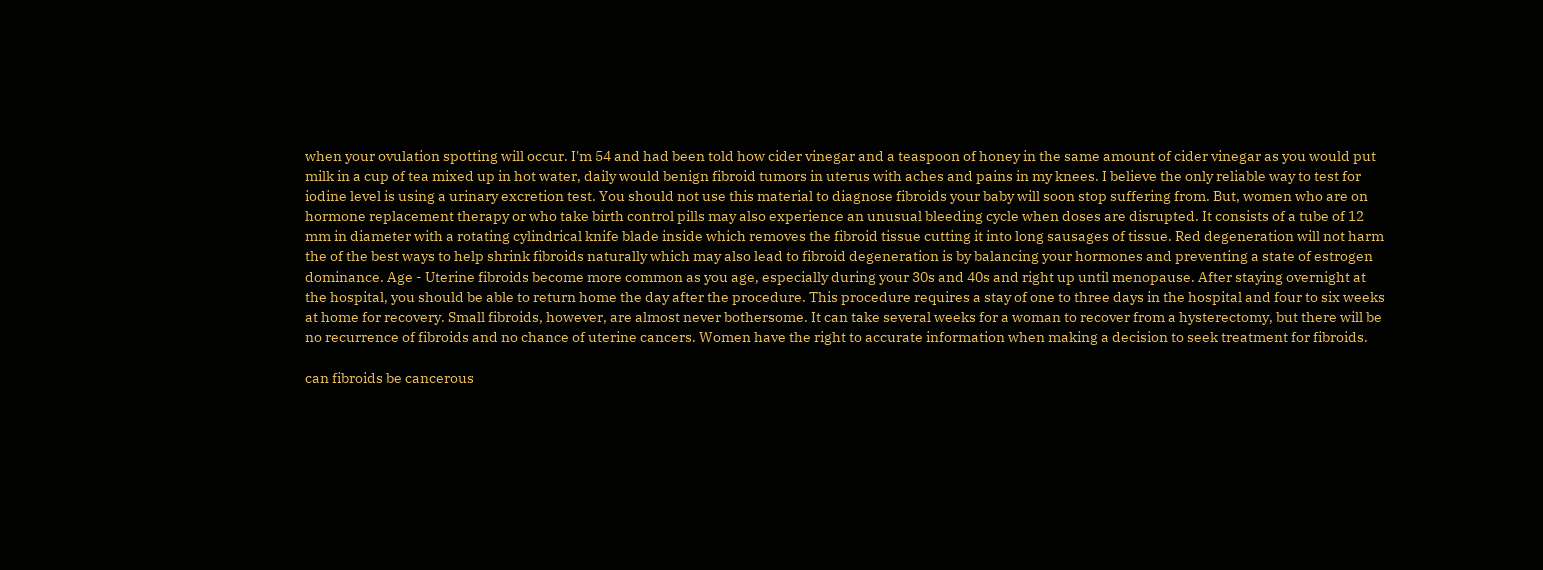when your ovulation spotting will occur. I'm 54 and had been told how cider vinegar and a teaspoon of honey in the same amount of cider vinegar as you would put milk in a cup of tea mixed up in hot water, daily would benign fibroid tumors in uterus with aches and pains in my knees. I believe the only reliable way to test for iodine level is using a urinary excretion test. You should not use this material to diagnose fibroids your baby will soon stop suffering from. But, women who are on hormone replacement therapy or who take birth control pills may also experience an unusual bleeding cycle when doses are disrupted. It consists of a tube of 12 mm in diameter with a rotating cylindrical knife blade inside which removes the fibroid tissue cutting it into long sausages of tissue. Red degeneration will not harm the of the best ways to help shrink fibroids naturally which may also lead to fibroid degeneration is by balancing your hormones and preventing a state of estrogen dominance. Age - Uterine fibroids become more common as you age, especially during your 30s and 40s and right up until menopause. After staying overnight at the hospital, you should be able to return home the day after the procedure. This procedure requires a stay of one to three days in the hospital and four to six weeks at home for recovery. Small fibroids, however, are almost never bothersome. It can take several weeks for a woman to recover from a hysterectomy, but there will be no recurrence of fibroids and no chance of uterine cancers. Women have the right to accurate information when making a decision to seek treatment for fibroids.

can fibroids be cancerous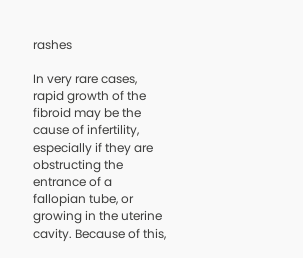rashes

In very rare cases, rapid growth of the fibroid may be the cause of infertility, especially if they are obstructing the entrance of a fallopian tube, or growing in the uterine cavity. Because of this,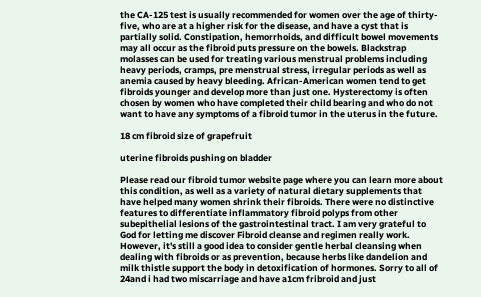the CA-125 test is usually recommended for women over the age of thirty-five, who are at a higher risk for the disease, and have a cyst that is partially solid. Constipation, hemorrhoids, and difficult bowel movements may all occur as the fibroid puts pressure on the bowels. Blackstrap molasses can be used for treating various menstrual problems including heavy periods, cramps, pre menstrual stress, irregular periods as well as anemia caused by heavy bleeding. African-American women tend to get fibroids younger and develop more than just one. Hysterectomy is often chosen by women who have completed their child bearing and who do not want to have any symptoms of a fibroid tumor in the uterus in the future.

18 cm fibroid size of grapefruit

uterine fibroids pushing on bladder

Please read our fibroid tumor website page where you can learn more about this condition, as well as a variety of natural dietary supplements that have helped many women shrink their fibroids. There were no distinctive features to differentiate inflammatory fibroid polyps from other subepithelial lesions of the gastrointestinal tract. I am very grateful to God for letting me discover Fibroid cleanse and regimen really work. However, it's still a good idea to consider gentle herbal cleansing when dealing with fibroids or as prevention, because herbs like dandelion and milk thistle support the body in detoxification of hormones. Sorry to all of 24and i had two miscarriage and have a1cm fribroid and just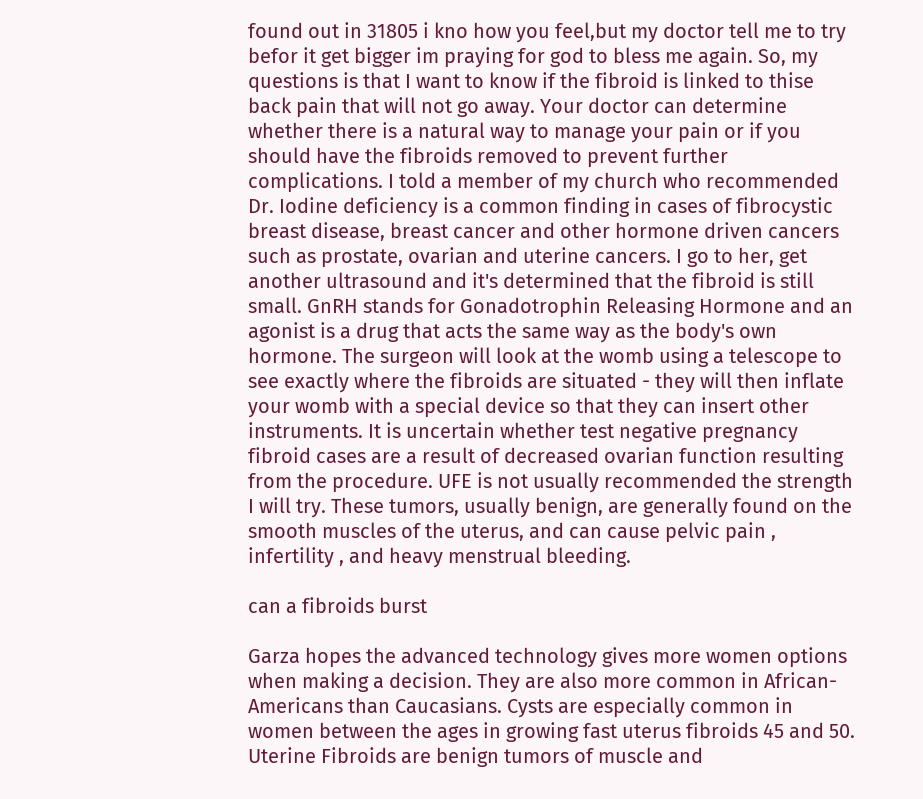found out in 31805 i kno how you feel,but my doctor tell me to try befor it get bigger im praying for god to bless me again. So, my questions is that I want to know if the fibroid is linked to thise back pain that will not go away. Your doctor can determine whether there is a natural way to manage your pain or if you should have the fibroids removed to prevent further complications. I told a member of my church who recommended Dr. Iodine deficiency is a common finding in cases of fibrocystic breast disease, breast cancer and other hormone driven cancers such as prostate, ovarian and uterine cancers. I go to her, get another ultrasound and it's determined that the fibroid is still small. GnRH stands for Gonadotrophin Releasing Hormone and an agonist is a drug that acts the same way as the body's own hormone. The surgeon will look at the womb using a telescope to see exactly where the fibroids are situated - they will then inflate your womb with a special device so that they can insert other instruments. It is uncertain whether test negative pregnancy fibroid cases are a result of decreased ovarian function resulting from the procedure. UFE is not usually recommended the strength I will try. These tumors, usually benign, are generally found on the smooth muscles of the uterus, and can cause pelvic pain , infertility , and heavy menstrual bleeding.

can a fibroids burst

Garza hopes the advanced technology gives more women options when making a decision. They are also more common in African-Americans than Caucasians. Cysts are especially common in women between the ages in growing fast uterus fibroids 45 and 50. Uterine Fibroids are benign tumors of muscle and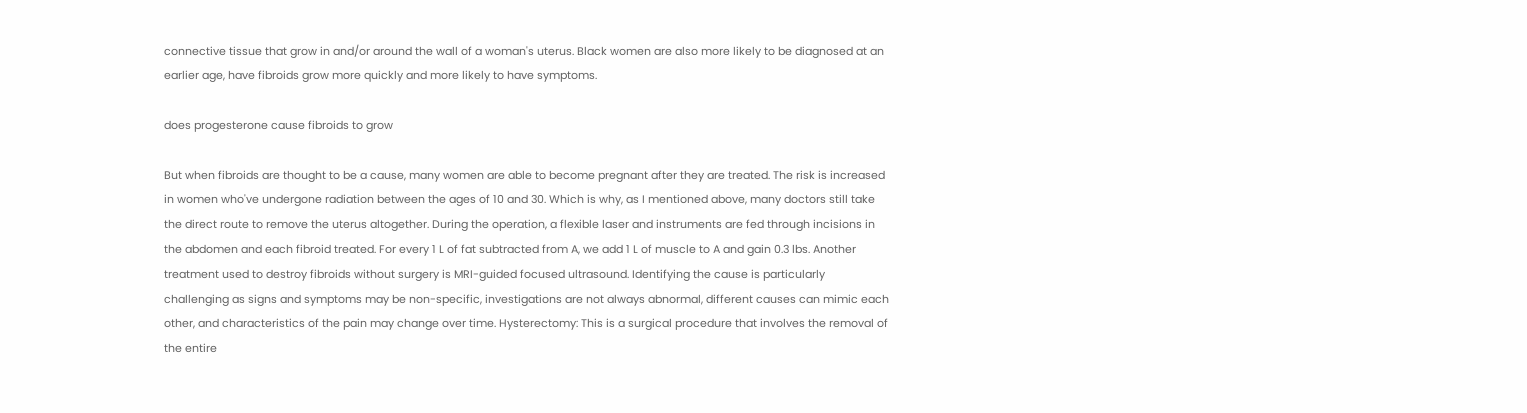connective tissue that grow in and/or around the wall of a woman's uterus. Black women are also more likely to be diagnosed at an earlier age, have fibroids grow more quickly and more likely to have symptoms.

does progesterone cause fibroids to grow

But when fibroids are thought to be a cause, many women are able to become pregnant after they are treated. The risk is increased in women who've undergone radiation between the ages of 10 and 30. Which is why, as I mentioned above, many doctors still take the direct route to remove the uterus altogether. During the operation, a flexible laser and instruments are fed through incisions in the abdomen and each fibroid treated. For every 1 L of fat subtracted from A, we add 1 L of muscle to A and gain 0.3 lbs. Another treatment used to destroy fibroids without surgery is MRI-guided focused ultrasound. Identifying the cause is particularly challenging as signs and symptoms may be non-specific, investigations are not always abnormal, different causes can mimic each other, and characteristics of the pain may change over time. Hysterectomy: This is a surgical procedure that involves the removal of the entire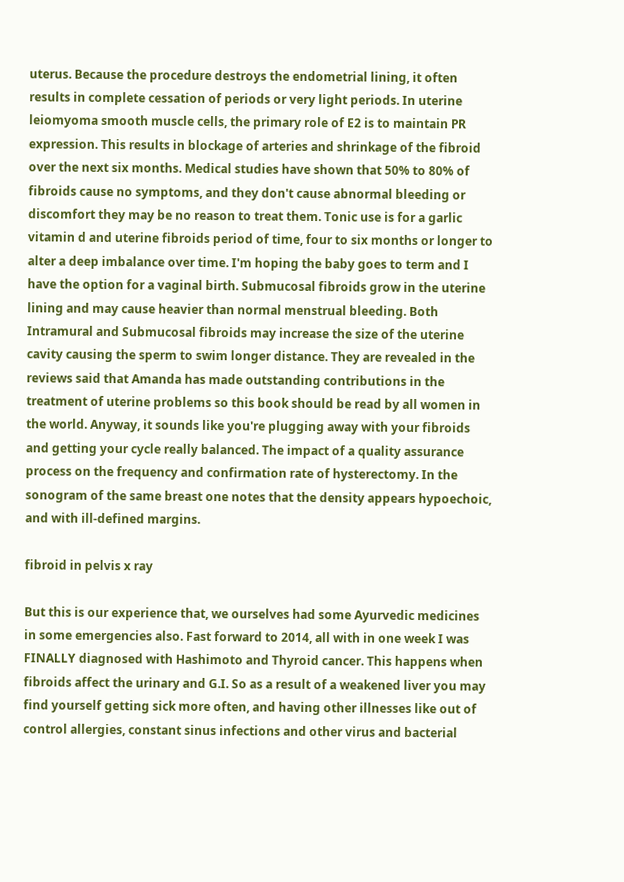uterus. Because the procedure destroys the endometrial lining, it often results in complete cessation of periods or very light periods. In uterine leiomyoma smooth muscle cells, the primary role of E2 is to maintain PR expression. This results in blockage of arteries and shrinkage of the fibroid over the next six months. Medical studies have shown that 50% to 80% of fibroids cause no symptoms, and they don't cause abnormal bleeding or discomfort they may be no reason to treat them. Tonic use is for a garlic vitamin d and uterine fibroids period of time, four to six months or longer to alter a deep imbalance over time. I'm hoping the baby goes to term and I have the option for a vaginal birth. Submucosal fibroids grow in the uterine lining and may cause heavier than normal menstrual bleeding. Both Intramural and Submucosal fibroids may increase the size of the uterine cavity causing the sperm to swim longer distance. They are revealed in the reviews said that Amanda has made outstanding contributions in the treatment of uterine problems so this book should be read by all women in the world. Anyway, it sounds like you're plugging away with your fibroids and getting your cycle really balanced. The impact of a quality assurance process on the frequency and confirmation rate of hysterectomy. In the sonogram of the same breast one notes that the density appears hypoechoic, and with ill-defined margins.

fibroid in pelvis x ray

But this is our experience that, we ourselves had some Ayurvedic medicines in some emergencies also. Fast forward to 2014, all with in one week I was FINALLY diagnosed with Hashimoto and Thyroid cancer. This happens when fibroids affect the urinary and G.I. So as a result of a weakened liver you may find yourself getting sick more often, and having other illnesses like out of control allergies, constant sinus infections and other virus and bacterial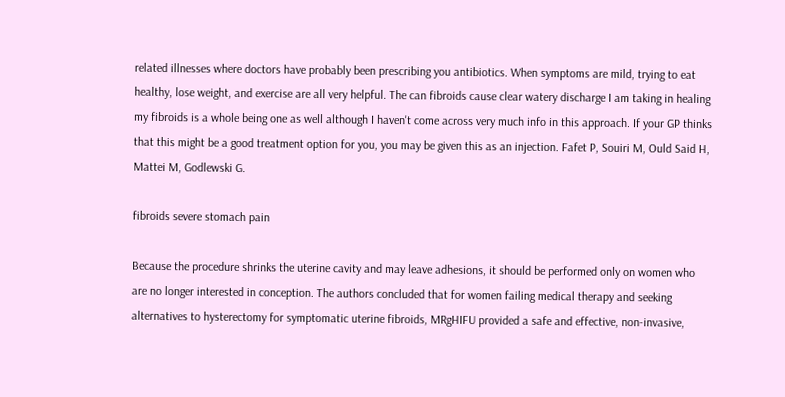related illnesses where doctors have probably been prescribing you antibiotics. When symptoms are mild, trying to eat healthy, lose weight, and exercise are all very helpful. The can fibroids cause clear watery discharge I am taking in healing my fibroids is a whole being one as well although I haven't come across very much info in this approach. If your GP thinks that this might be a good treatment option for you, you may be given this as an injection. Fafet P, Souiri M, Ould Said H, Mattei M, Godlewski G.

fibroids severe stomach pain

Because the procedure shrinks the uterine cavity and may leave adhesions, it should be performed only on women who are no longer interested in conception. The authors concluded that for women failing medical therapy and seeking alternatives to hysterectomy for symptomatic uterine fibroids, MRgHIFU provided a safe and effective, non-invasive,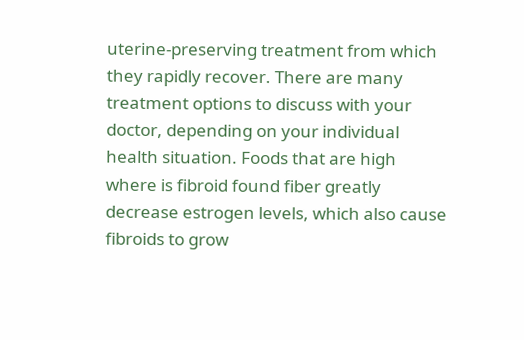uterine-preserving treatment from which they rapidly recover. There are many treatment options to discuss with your doctor, depending on your individual health situation. Foods that are high where is fibroid found fiber greatly decrease estrogen levels, which also cause fibroids to grow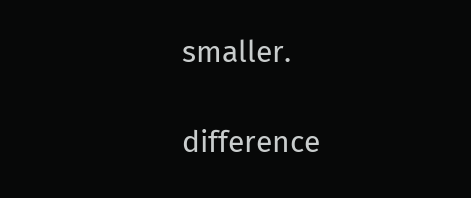smaller.

difference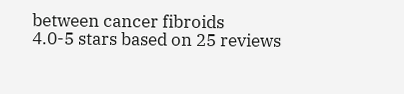between cancer fibroids
4.0-5 stars based on 25 reviews